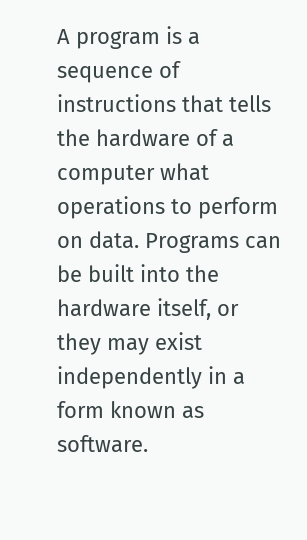A program is a sequence of instructions that tells the hardware of a computer what operations to perform on data. Programs can be built into the hardware itself, or they may exist independently in a form known as software.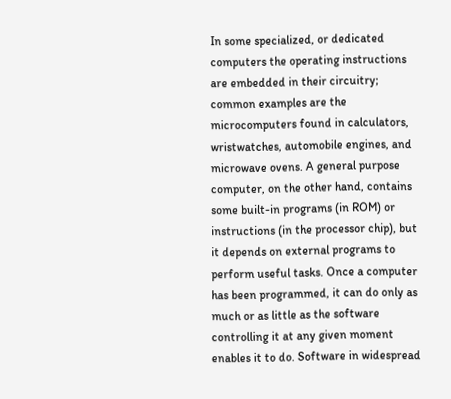In some specialized, or dedicated computers the operating instructions are embedded in their circuitry; common examples are the microcomputers found in calculators, wristwatches, automobile engines, and microwave ovens. A general purpose computer, on the other hand, contains some built-in programs (in ROM) or instructions (in the processor chip), but it depends on external programs to perform useful tasks. Once a computer has been programmed, it can do only as much or as little as the software controlling it at any given moment enables it to do. Software in widespread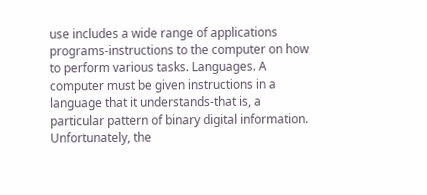use includes a wide range of applications programs-instructions to the computer on how to perform various tasks. Languages. A computer must be given instructions in a language that it understands-that is, a particular pattern of binary digital information. Unfortunately, the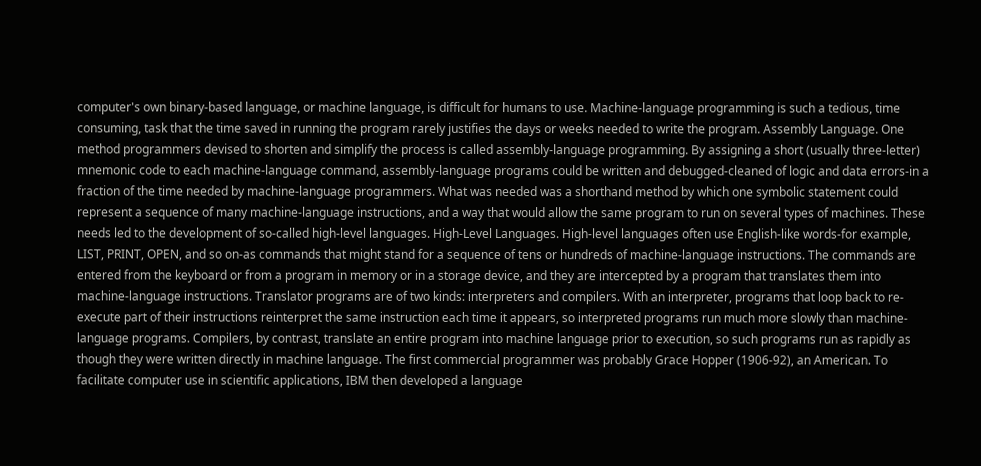computer's own binary-based language, or machine language, is difficult for humans to use. Machine-language programming is such a tedious, time consuming, task that the time saved in running the program rarely justifies the days or weeks needed to write the program. Assembly Language. One method programmers devised to shorten and simplify the process is called assembly-language programming. By assigning a short (usually three-letter) mnemonic code to each machine-language command, assembly-language programs could be written and debugged-cleaned of logic and data errors-in a fraction of the time needed by machine-language programmers. What was needed was a shorthand method by which one symbolic statement could represent a sequence of many machine-language instructions, and a way that would allow the same program to run on several types of machines. These needs led to the development of so-called high-level languages. High-Level Languages. High-level languages often use English-like words-for example, LIST, PRINT, OPEN, and so on-as commands that might stand for a sequence of tens or hundreds of machine-language instructions. The commands are entered from the keyboard or from a program in memory or in a storage device, and they are intercepted by a program that translates them into machine-language instructions. Translator programs are of two kinds: interpreters and compilers. With an interpreter, programs that loop back to re-execute part of their instructions reinterpret the same instruction each time it appears, so interpreted programs run much more slowly than machine-language programs. Compilers, by contrast, translate an entire program into machine language prior to execution, so such programs run as rapidly as though they were written directly in machine language. The first commercial programmer was probably Grace Hopper (1906-92), an American. To facilitate computer use in scientific applications, IBM then developed a language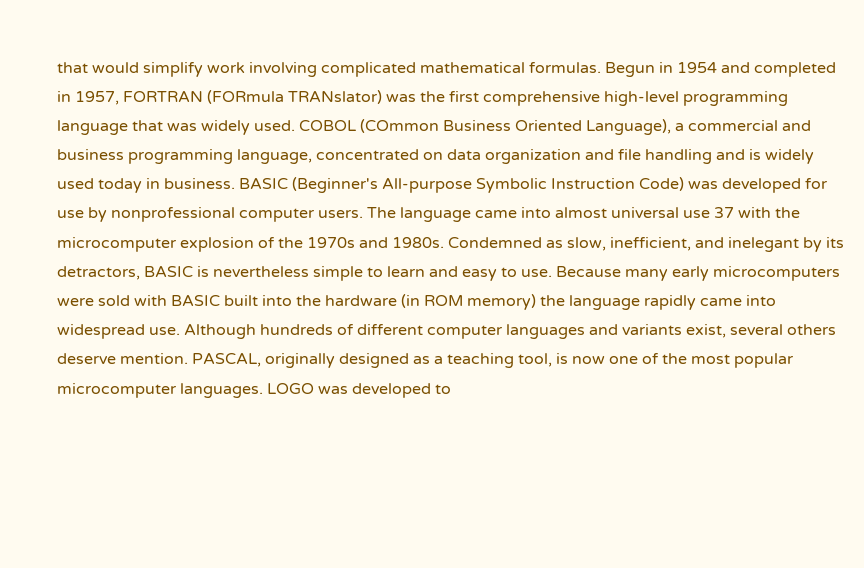that would simplify work involving complicated mathematical formulas. Begun in 1954 and completed in 1957, FORTRAN (FORmula TRANslator) was the first comprehensive high-level programming language that was widely used. COBOL (COmmon Business Oriented Language), a commercial and business programming language, concentrated on data organization and file handling and is widely used today in business. BASIC (Beginner's All-purpose Symbolic Instruction Code) was developed for use by nonprofessional computer users. The language came into almost universal use 37 with the microcomputer explosion of the 1970s and 1980s. Condemned as slow, inefficient, and inelegant by its detractors, BASIC is nevertheless simple to learn and easy to use. Because many early microcomputers were sold with BASIC built into the hardware (in ROM memory) the language rapidly came into widespread use. Although hundreds of different computer languages and variants exist, several others deserve mention. PASCAL, originally designed as a teaching tool, is now one of the most popular microcomputer languages. LOGO was developed to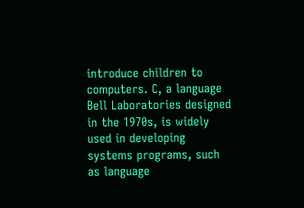introduce children to computers. C, a language Bell Laboratories designed in the 1970s, is widely used in developing systems programs, such as language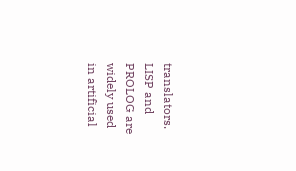translators. LISP and PROLOG are widely used in artificial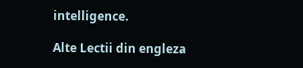intelligence.

Alte Lectii din engleza